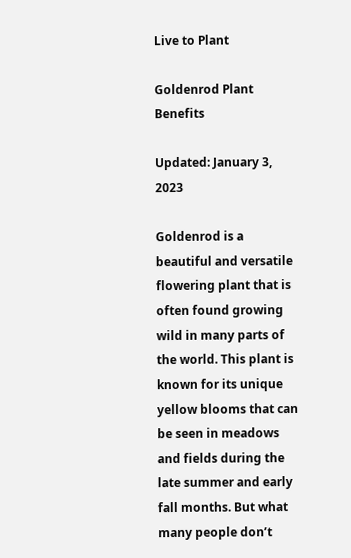Live to Plant

Goldenrod Plant Benefits

Updated: January 3, 2023

Goldenrod is a beautiful and versatile flowering plant that is often found growing wild in many parts of the world. This plant is known for its unique yellow blooms that can be seen in meadows and fields during the late summer and early fall months. But what many people don’t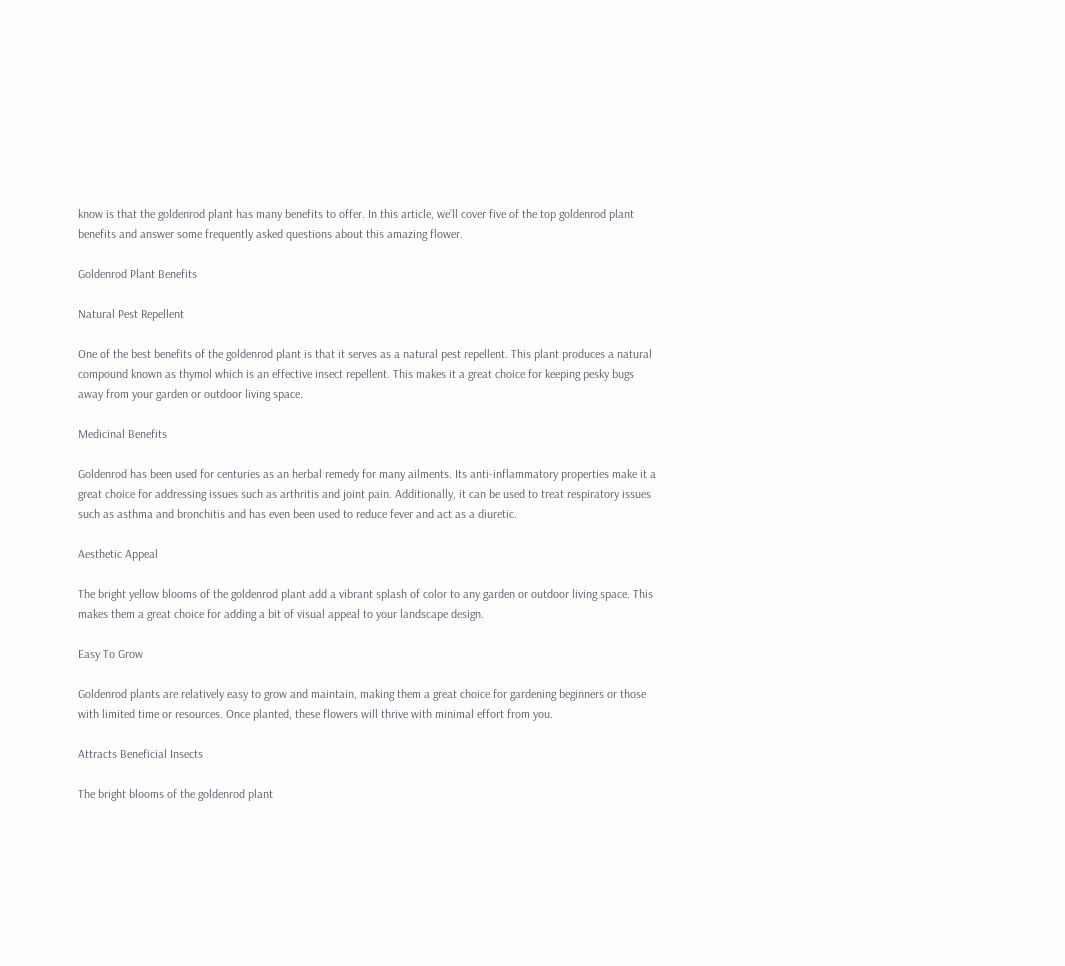know is that the goldenrod plant has many benefits to offer. In this article, we’ll cover five of the top goldenrod plant benefits and answer some frequently asked questions about this amazing flower.

Goldenrod Plant Benefits

Natural Pest Repellent

One of the best benefits of the goldenrod plant is that it serves as a natural pest repellent. This plant produces a natural compound known as thymol which is an effective insect repellent. This makes it a great choice for keeping pesky bugs away from your garden or outdoor living space.

Medicinal Benefits

Goldenrod has been used for centuries as an herbal remedy for many ailments. Its anti-inflammatory properties make it a great choice for addressing issues such as arthritis and joint pain. Additionally, it can be used to treat respiratory issues such as asthma and bronchitis and has even been used to reduce fever and act as a diuretic.

Aesthetic Appeal

The bright yellow blooms of the goldenrod plant add a vibrant splash of color to any garden or outdoor living space. This makes them a great choice for adding a bit of visual appeal to your landscape design.

Easy To Grow

Goldenrod plants are relatively easy to grow and maintain, making them a great choice for gardening beginners or those with limited time or resources. Once planted, these flowers will thrive with minimal effort from you.

Attracts Beneficial Insects

The bright blooms of the goldenrod plant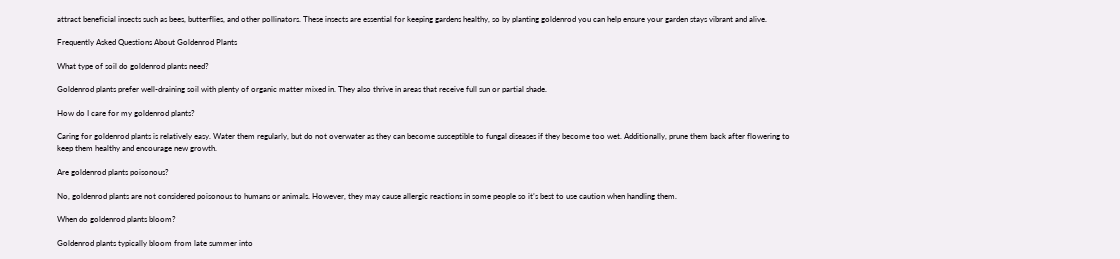attract beneficial insects such as bees, butterflies, and other pollinators. These insects are essential for keeping gardens healthy, so by planting goldenrod you can help ensure your garden stays vibrant and alive.

Frequently Asked Questions About Goldenrod Plants

What type of soil do goldenrod plants need?

Goldenrod plants prefer well-draining soil with plenty of organic matter mixed in. They also thrive in areas that receive full sun or partial shade.

How do I care for my goldenrod plants?

Caring for goldenrod plants is relatively easy. Water them regularly, but do not overwater as they can become susceptible to fungal diseases if they become too wet. Additionally, prune them back after flowering to keep them healthy and encourage new growth.

Are goldenrod plants poisonous?

No, goldenrod plants are not considered poisonous to humans or animals. However, they may cause allergic reactions in some people so it’s best to use caution when handling them.

When do goldenrod plants bloom?

Goldenrod plants typically bloom from late summer into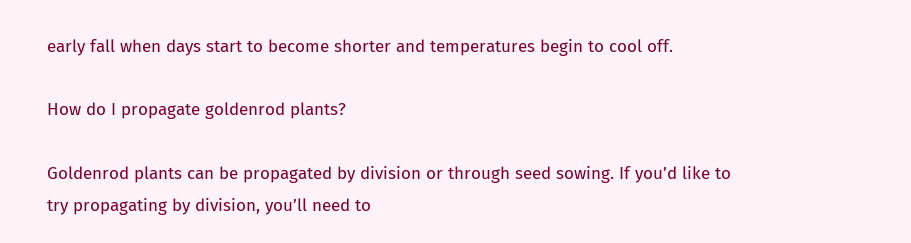early fall when days start to become shorter and temperatures begin to cool off.

How do I propagate goldenrod plants?

Goldenrod plants can be propagated by division or through seed sowing. If you’d like to try propagating by division, you’ll need to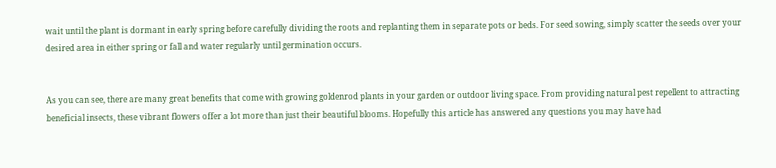wait until the plant is dormant in early spring before carefully dividing the roots and replanting them in separate pots or beds. For seed sowing, simply scatter the seeds over your desired area in either spring or fall and water regularly until germination occurs.


As you can see, there are many great benefits that come with growing goldenrod plants in your garden or outdoor living space. From providing natural pest repellent to attracting beneficial insects, these vibrant flowers offer a lot more than just their beautiful blooms. Hopefully this article has answered any questions you may have had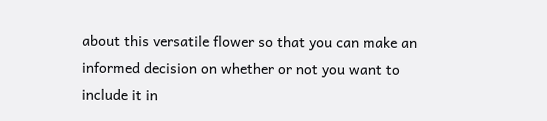about this versatile flower so that you can make an informed decision on whether or not you want to include it in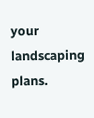your landscaping plans.